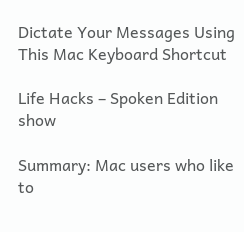Dictate Your Messages Using This Mac Keyboard Shortcut

Life Hacks – Spoken Edition show

Summary: Mac users who like to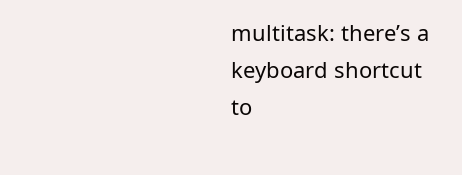multitask: there’s a keyboard shortcut to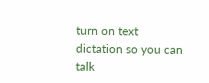turn on text dictation so you can talk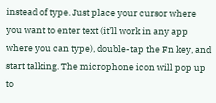instead of type. Just place your cursor where you want to enter text (it’ll work in any app where you can type), double-tap the Fn key, and start talking. The microphone icon will pop up to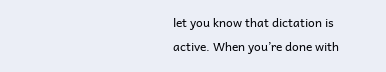let you know that dictation is active. When you’re done with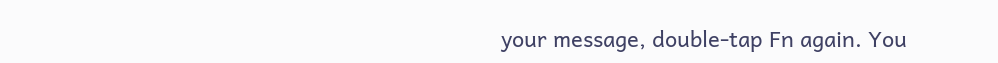your message, double-tap Fn again. You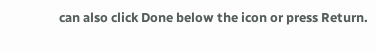can also click Done below the icon or press Return.